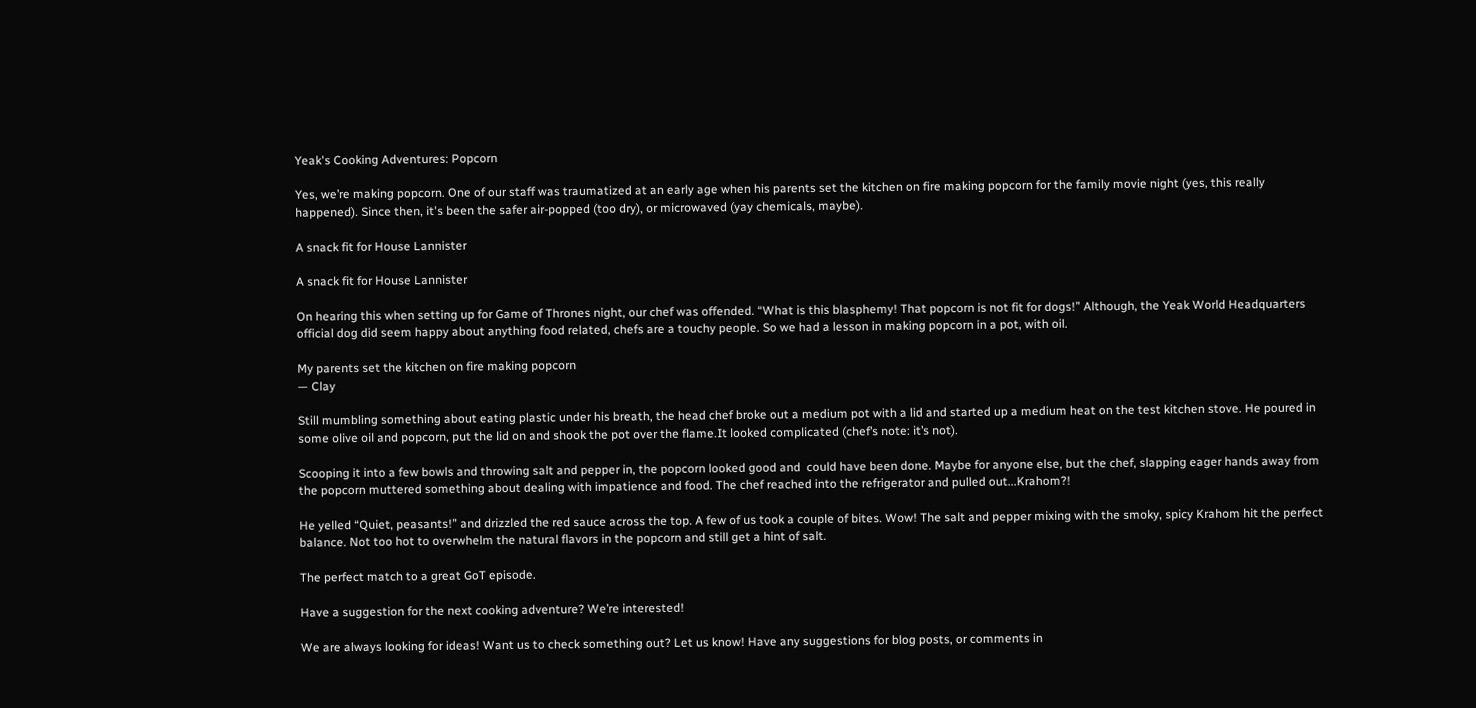Yeak's Cooking Adventures: Popcorn

Yes, we’re making popcorn. One of our staff was traumatized at an early age when his parents set the kitchen on fire making popcorn for the family movie night (yes, this really happened). Since then, it's been the safer air-popped (too dry), or microwaved (yay chemicals, maybe).

A snack fit for House Lannister

A snack fit for House Lannister

On hearing this when setting up for Game of Thrones night, our chef was offended. “What is this blasphemy! That popcorn is not fit for dogs!” Although, the Yeak World Headquarters official dog did seem happy about anything food related, chefs are a touchy people. So we had a lesson in making popcorn in a pot, with oil.

My parents set the kitchen on fire making popcorn
— Clay

Still mumbling something about eating plastic under his breath, the head chef broke out a medium pot with a lid and started up a medium heat on the test kitchen stove. He poured in some olive oil and popcorn, put the lid on and shook the pot over the flame.It looked complicated (chef’s note: it’s not).

Scooping it into a few bowls and throwing salt and pepper in, the popcorn looked good and  could have been done. Maybe for anyone else, but the chef, slapping eager hands away from the popcorn muttered something about dealing with impatience and food. The chef reached into the refrigerator and pulled out...Krahom?!

He yelled “Quiet, peasants!” and drizzled the red sauce across the top. A few of us took a couple of bites. Wow! The salt and pepper mixing with the smoky, spicy Krahom hit the perfect balance. Not too hot to overwhelm the natural flavors in the popcorn and still get a hint of salt.

The perfect match to a great GoT episode.

Have a suggestion for the next cooking adventure? We’re interested!

We are always looking for ideas! Want us to check something out? Let us know! Have any suggestions for blog posts, or comments in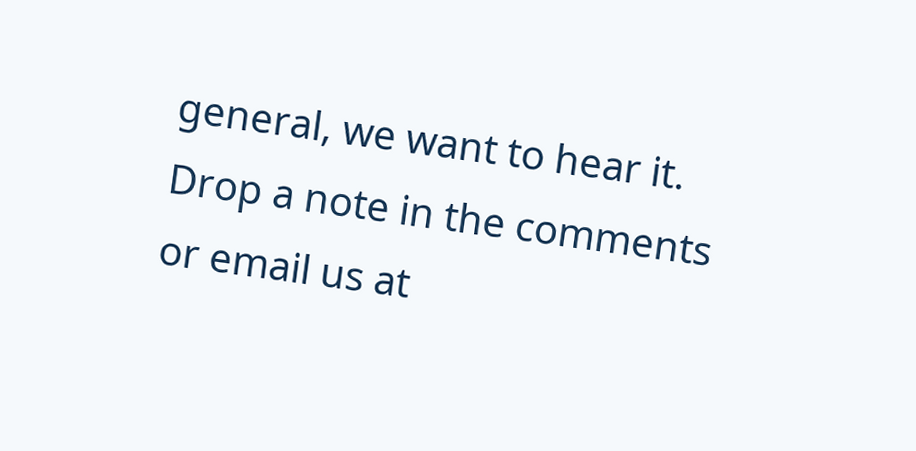general, we want to hear it. Drop a note in the comments or email us at